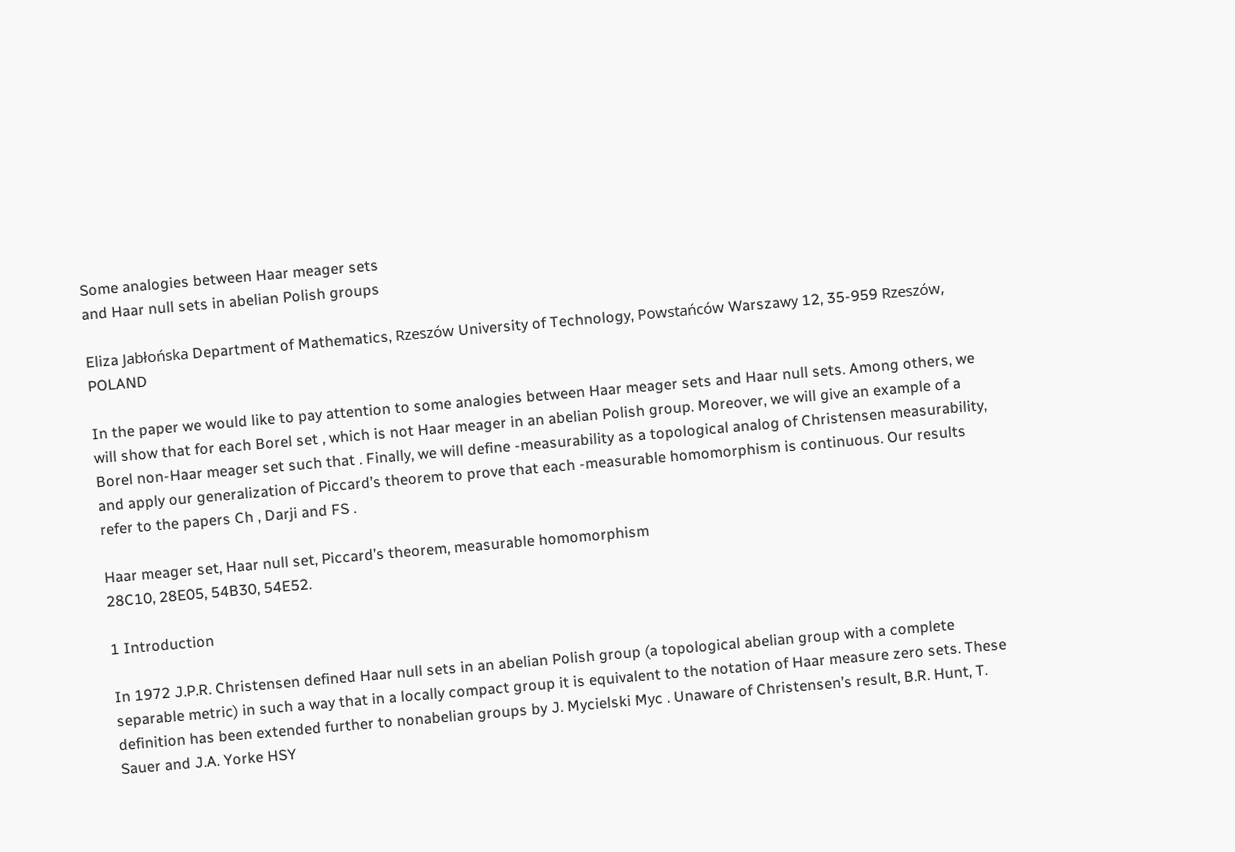Some analogies between Haar meager sets
and Haar null sets in abelian Polish groups

Eliza Jabłońska Department of Mathematics, Rzeszów University of Technology, Powstańców Warszawy 12, 35-959 Rzeszów, POLAND

In the paper we would like to pay attention to some analogies between Haar meager sets and Haar null sets. Among others, we will show that for each Borel set , which is not Haar meager in an abelian Polish group. Moreover, we will give an example of a Borel non-Haar meager set such that . Finally, we will define -measurability as a topological analog of Christensen measurability, and apply our generalization of Piccard’s theorem to prove that each -measurable homomorphism is continuous. Our results refer to the papers Ch , Darji and FS .

Haar meager set, Haar null set, Piccard’s theorem, measurable homomorphism
28C10, 28E05, 54B30, 54E52.

1 Introduction

In 1972 J.P.R. Christensen defined Haar null sets in an abelian Polish group (a topological abelian group with a complete separable metric) in such a way that in a locally compact group it is equivalent to the notation of Haar measure zero sets. These definition has been extended further to nonabelian groups by J. Mycielski Myc . Unaware of Christensen’s result, B.R. Hunt, T. Sauer and J.A. Yorke HSY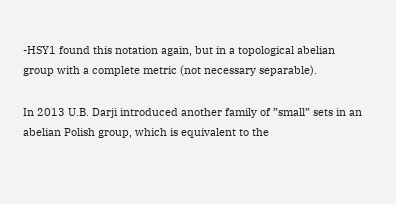-HSY1 found this notation again, but in a topological abelian group with a complete metric (not necessary separable).

In 2013 U.B. Darji introduced another family of ”small” sets in an abelian Polish group, which is equivalent to the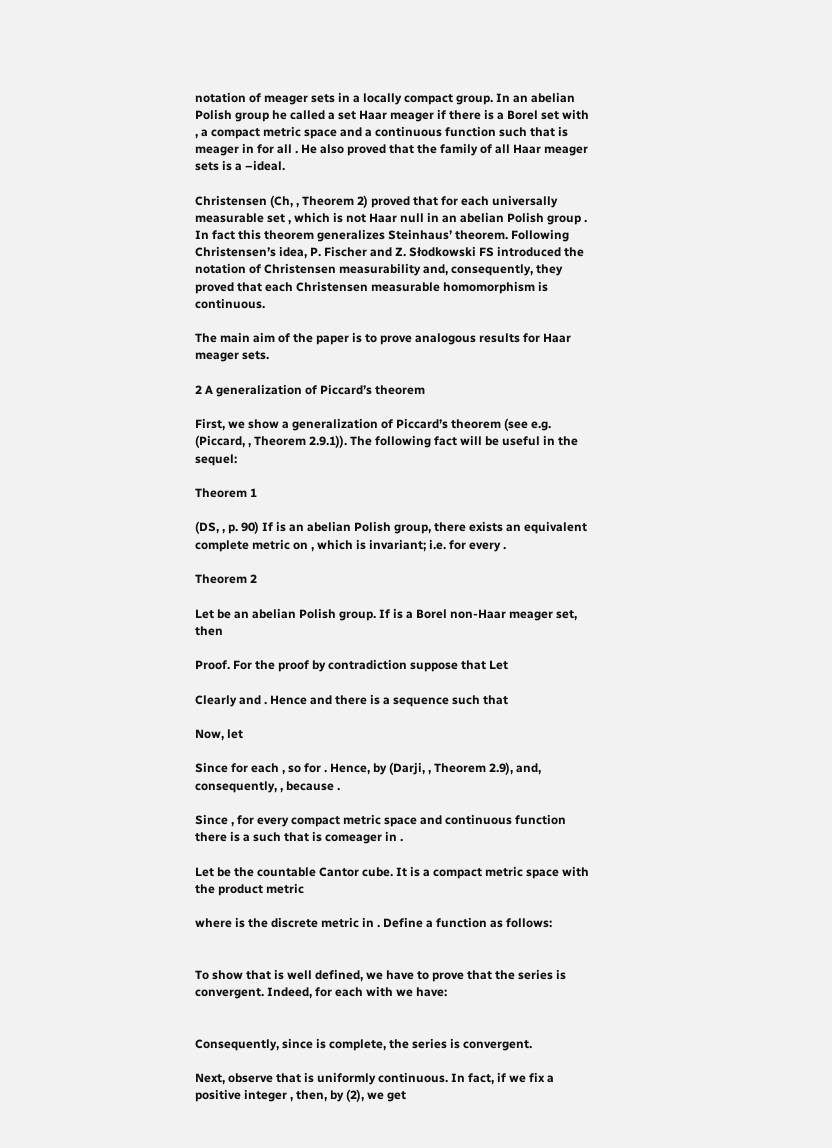notation of meager sets in a locally compact group. In an abelian Polish group he called a set Haar meager if there is a Borel set with , a compact metric space and a continuous function such that is meager in for all . He also proved that the family of all Haar meager sets is a –ideal.

Christensen (Ch, , Theorem 2) proved that for each universally measurable set , which is not Haar null in an abelian Polish group . In fact this theorem generalizes Steinhaus’ theorem. Following Christensen’s idea, P. Fischer and Z. Słodkowski FS introduced the notation of Christensen measurability and, consequently, they proved that each Christensen measurable homomorphism is continuous.

The main aim of the paper is to prove analogous results for Haar meager sets.

2 A generalization of Piccard’s theorem

First, we show a generalization of Piccard’s theorem (see e.g. (Piccard, , Theorem 2.9.1)). The following fact will be useful in the sequel:

Theorem 1

(DS, , p. 90) If is an abelian Polish group, there exists an equivalent complete metric on , which is invariant; i.e. for every .

Theorem 2

Let be an abelian Polish group. If is a Borel non-Haar meager set, then

Proof. For the proof by contradiction suppose that Let

Clearly and . Hence and there is a sequence such that

Now, let

Since for each , so for . Hence, by (Darji, , Theorem 2.9), and, consequently, , because .

Since , for every compact metric space and continuous function there is a such that is comeager in .

Let be the countable Cantor cube. It is a compact metric space with the product metric

where is the discrete metric in . Define a function as follows:


To show that is well defined, we have to prove that the series is convergent. Indeed, for each with we have:


Consequently, since is complete, the series is convergent.

Next, observe that is uniformly continuous. In fact, if we fix a positive integer , then, by (2), we get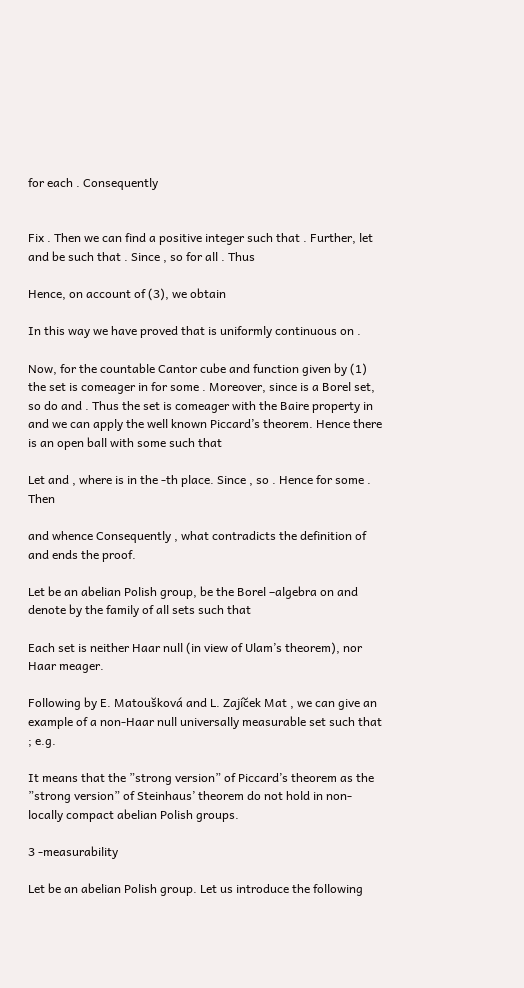for each . Consequently


Fix . Then we can find a positive integer such that . Further, let and be such that . Since , so for all . Thus

Hence, on account of (3), we obtain

In this way we have proved that is uniformly continuous on .

Now, for the countable Cantor cube and function given by (1) the set is comeager in for some . Moreover, since is a Borel set, so do and . Thus the set is comeager with the Baire property in and we can apply the well known Piccard’s theorem. Hence there is an open ball with some such that

Let and , where is in the -th place. Since , so . Hence for some . Then

and whence Consequently , what contradicts the definition of and ends the proof.

Let be an abelian Polish group, be the Borel –algebra on and denote by the family of all sets such that

Each set is neither Haar null (in view of Ulam’s theorem), nor Haar meager.

Following by E. Matous̆ková and L. Zajíc̆ek Mat , we can give an example of a non-Haar null universally measurable set such that ; e.g.

It means that the ”strong version” of Piccard’s theorem as the ”strong version” of Steinhaus’ theorem do not hold in non-locally compact abelian Polish groups.

3 -measurability

Let be an abelian Polish group. Let us introduce the following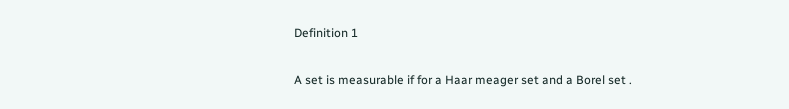Definition 1

A set is measurable if for a Haar meager set and a Borel set .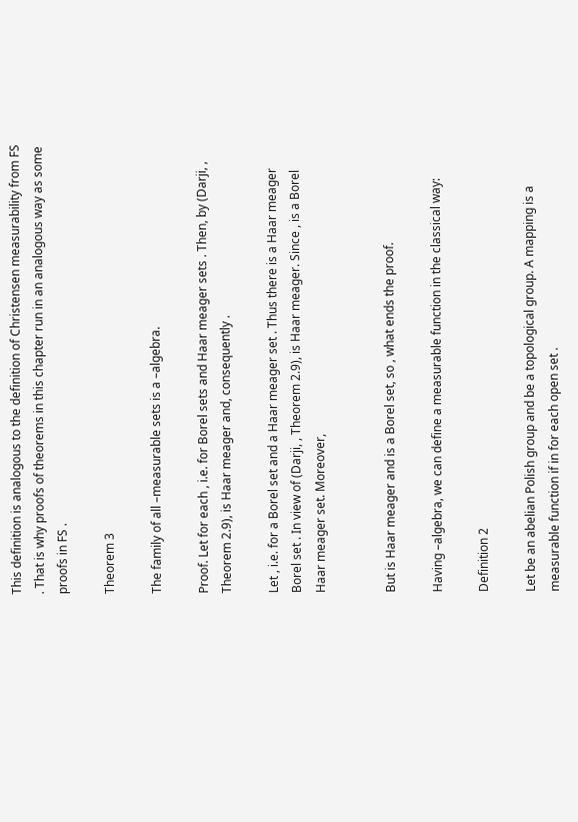This definition is analogous to the definition of Christensen measurability from FS . That is why proofs of theorems in this chapter run in an analogous way as some proofs in FS .

Theorem 3

The family of all –measurable sets is a –algebra.

Proof. Let for each , i.e. for Borel sets and Haar meager sets . Then, by (Darji, , Theorem 2.9), is Haar meager and, consequently .

Let , i.e. for a Borel set and a Haar meager set . Thus there is a Haar meager Borel set . In view of (Darji, , Theorem 2.9), is Haar meager. Since , is a Borel Haar meager set. Moreover,


But is Haar meager and is a Borel set, so , what ends the proof.

Having –algebra, we can define a measurable function in the classical way:

Definition 2

Let be an abelian Polish group and be a topological group. A mapping is a measurable function if in for each open set .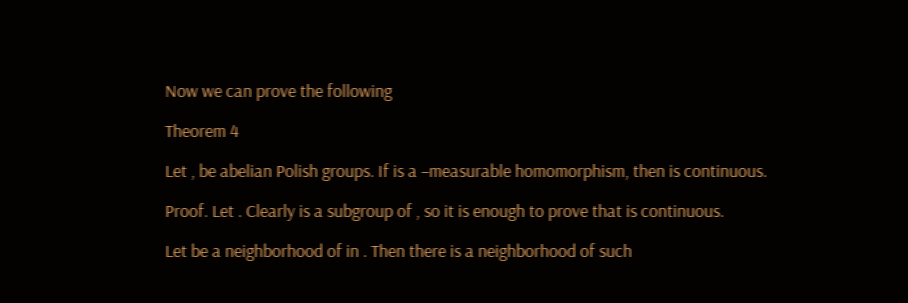Now we can prove the following

Theorem 4

Let , be abelian Polish groups. If is a –measurable homomorphism, then is continuous.

Proof. Let . Clearly is a subgroup of , so it is enough to prove that is continuous.

Let be a neighborhood of in . Then there is a neighborhood of such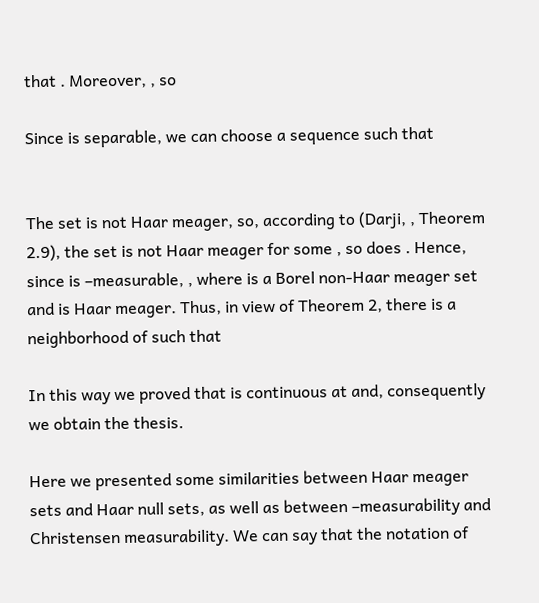that . Moreover, , so

Since is separable, we can choose a sequence such that


The set is not Haar meager, so, according to (Darji, , Theorem 2.9), the set is not Haar meager for some , so does . Hence, since is –measurable, , where is a Borel non-Haar meager set and is Haar meager. Thus, in view of Theorem 2, there is a neighborhood of such that

In this way we proved that is continuous at and, consequently we obtain the thesis.

Here we presented some similarities between Haar meager sets and Haar null sets, as well as between –measurability and Christensen measurability. We can say that the notation of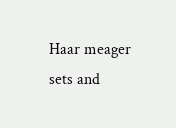Haar meager sets and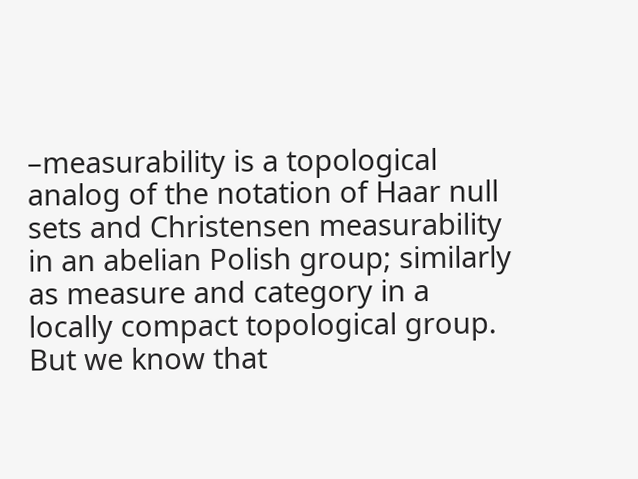–measurability is a topological analog of the notation of Haar null sets and Christensen measurability in an abelian Polish group; similarly as measure and category in a locally compact topological group. But we know that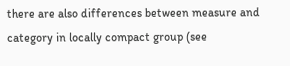there are also differences between measure and category in locally compact group (see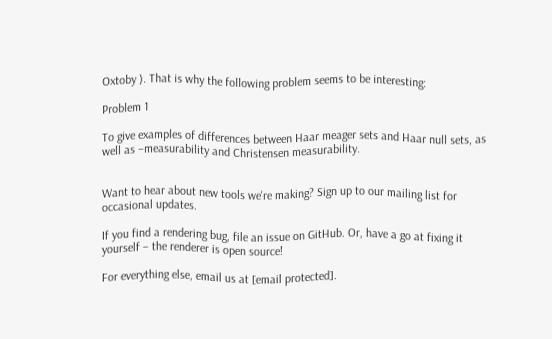Oxtoby ). That is why the following problem seems to be interesting:

Problem 1

To give examples of differences between Haar meager sets and Haar null sets, as well as –measurability and Christensen measurability.


Want to hear about new tools we're making? Sign up to our mailing list for occasional updates.

If you find a rendering bug, file an issue on GitHub. Or, have a go at fixing it yourself – the renderer is open source!

For everything else, email us at [email protected].